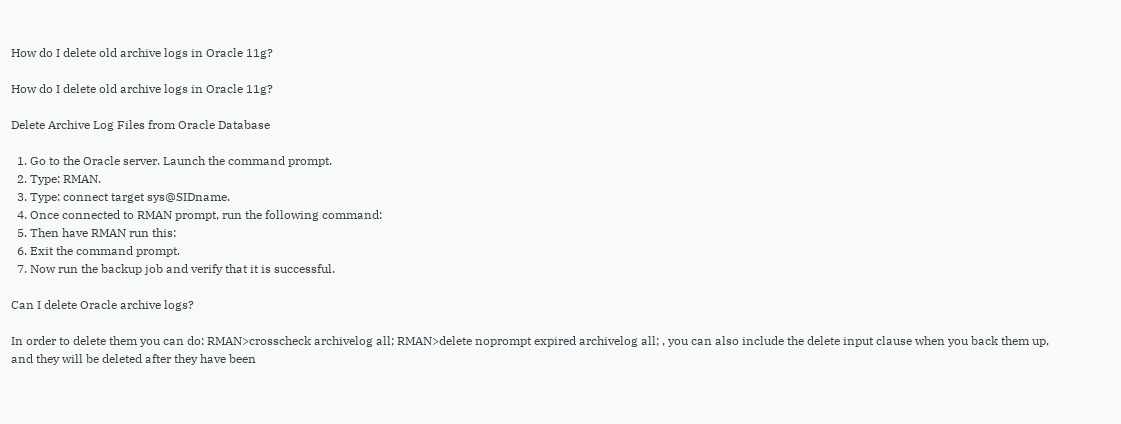How do I delete old archive logs in Oracle 11g?

How do I delete old archive logs in Oracle 11g?

Delete Archive Log Files from Oracle Database

  1. Go to the Oracle server. Launch the command prompt.
  2. Type: RMAN.
  3. Type: connect target sys@SIDname.
  4. Once connected to RMAN prompt, run the following command:
  5. Then have RMAN run this:
  6. Exit the command prompt.
  7. Now run the backup job and verify that it is successful.

Can I delete Oracle archive logs?

In order to delete them you can do: RMAN>crosscheck archivelog all; RMAN>delete noprompt expired archivelog all; , you can also include the delete input clause when you back them up, and they will be deleted after they have been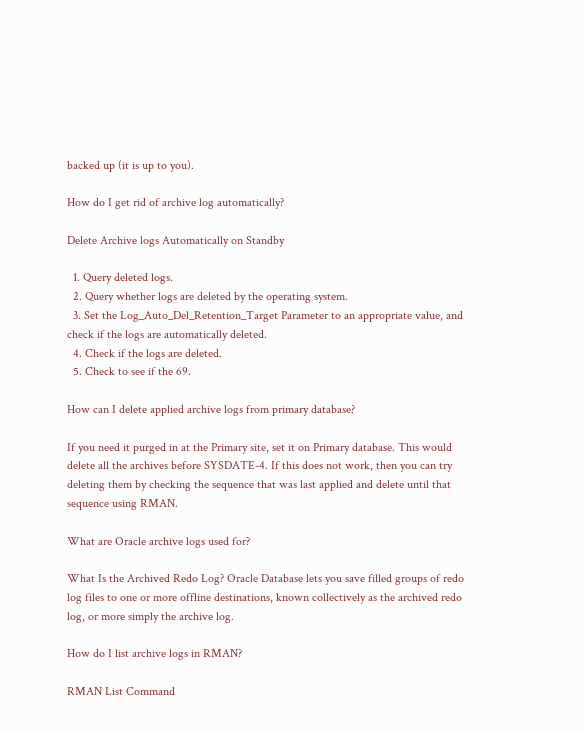backed up (it is up to you).

How do I get rid of archive log automatically?

Delete Archive logs Automatically on Standby

  1. Query deleted logs.
  2. Query whether logs are deleted by the operating system.
  3. Set the Log_Auto_Del_Retention_Target Parameter to an appropriate value, and check if the logs are automatically deleted.
  4. Check if the logs are deleted.
  5. Check to see if the 69.

How can I delete applied archive logs from primary database?

If you need it purged in at the Primary site, set it on Primary database. This would delete all the archives before SYSDATE-4. If this does not work, then you can try deleting them by checking the sequence that was last applied and delete until that sequence using RMAN.

What are Oracle archive logs used for?

What Is the Archived Redo Log? Oracle Database lets you save filled groups of redo log files to one or more offline destinations, known collectively as the archived redo log, or more simply the archive log.

How do I list archive logs in RMAN?

RMAN List Command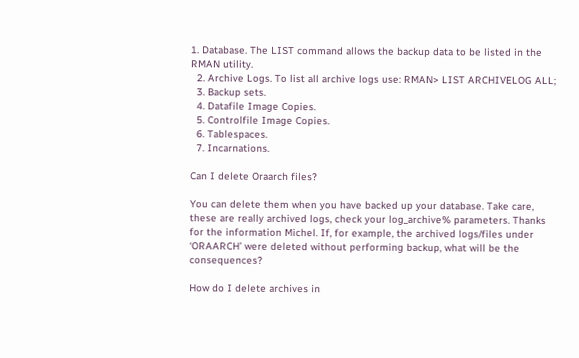1. Database. The LIST command allows the backup data to be listed in the RMAN utility.
  2. Archive Logs. To list all archive logs use: RMAN> LIST ARCHIVELOG ALL;
  3. Backup sets.
  4. Datafile Image Copies.
  5. Controlfile Image Copies.
  6. Tablespaces.
  7. Incarnations.

Can I delete Oraarch files?

You can delete them when you have backed up your database. Take care, these are really archived logs, check your log_archive% parameters. Thanks for the information Michel. If, for example, the archived logs/files under ‘ORAARCH’ were deleted without performing backup, what will be the consequences?

How do I delete archives in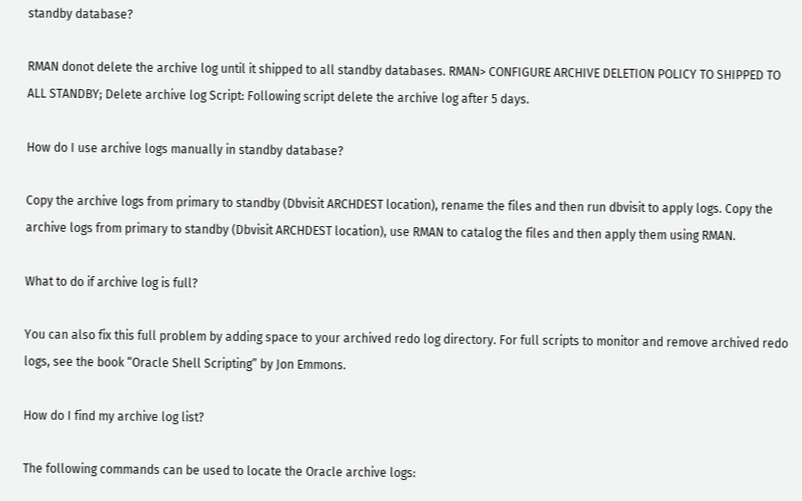standby database?

RMAN donot delete the archive log until it shipped to all standby databases. RMAN> CONFIGURE ARCHIVE DELETION POLICY TO SHIPPED TO ALL STANDBY; Delete archive log Script: Following script delete the archive log after 5 days.

How do I use archive logs manually in standby database?

Copy the archive logs from primary to standby (Dbvisit ARCHDEST location), rename the files and then run dbvisit to apply logs. Copy the archive logs from primary to standby (Dbvisit ARCHDEST location), use RMAN to catalog the files and then apply them using RMAN.

What to do if archive log is full?

You can also fix this full problem by adding space to your archived redo log directory. For full scripts to monitor and remove archived redo logs, see the book “Oracle Shell Scripting” by Jon Emmons.

How do I find my archive log list?

The following commands can be used to locate the Oracle archive logs: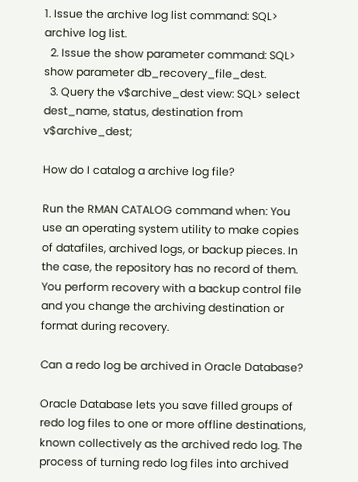1. Issue the archive log list command: SQL> archive log list.
  2. Issue the show parameter command: SQL> show parameter db_recovery_file_dest.
  3. Query the v$archive_dest view: SQL> select dest_name, status, destination from v$archive_dest;

How do I catalog a archive log file?

Run the RMAN CATALOG command when: You use an operating system utility to make copies of datafiles, archived logs, or backup pieces. In the case, the repository has no record of them. You perform recovery with a backup control file and you change the archiving destination or format during recovery.

Can a redo log be archived in Oracle Database?

Oracle Database lets you save filled groups of redo log files to one or more offline destinations, known collectively as the archived redo log. The process of turning redo log files into archived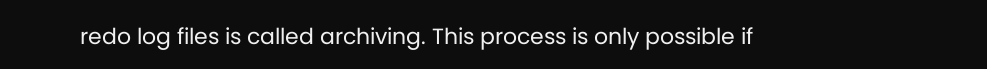redo log files is called archiving. This process is only possible if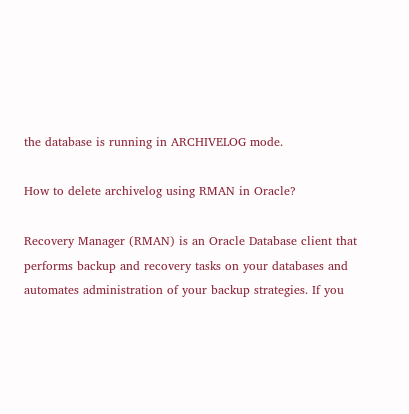the database is running in ARCHIVELOG mode.

How to delete archivelog using RMAN in Oracle?

Recovery Manager (RMAN) is an Oracle Database client that performs backup and recovery tasks on your databases and automates administration of your backup strategies. If you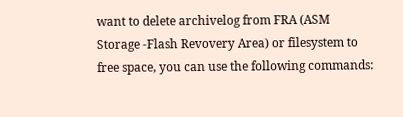want to delete archivelog from FRA (ASM Storage -Flash Revovery Area) or filesystem to free space, you can use the following commands: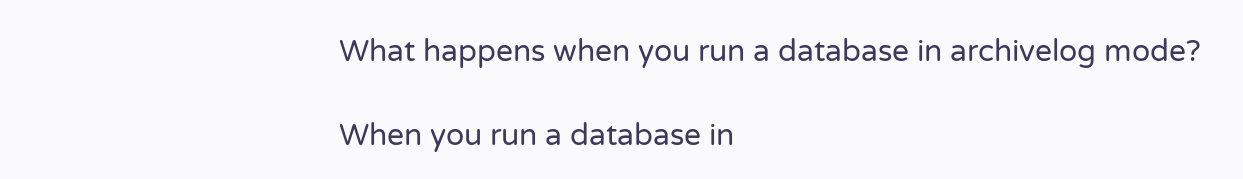What happens when you run a database in archivelog mode?

When you run a database in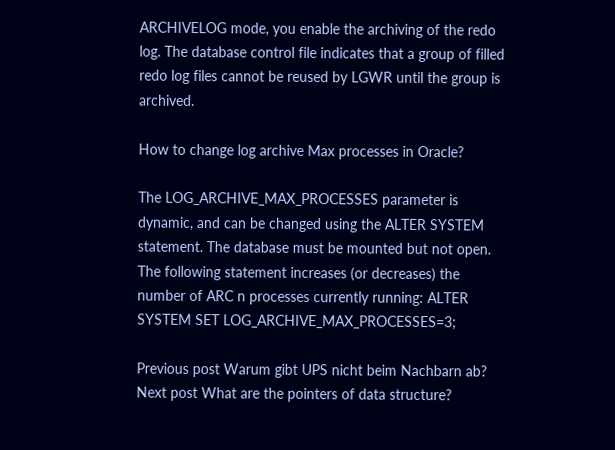ARCHIVELOG mode, you enable the archiving of the redo log. The database control file indicates that a group of filled redo log files cannot be reused by LGWR until the group is archived.

How to change log archive Max processes in Oracle?

The LOG_ARCHIVE_MAX_PROCESSES parameter is dynamic, and can be changed using the ALTER SYSTEM statement. The database must be mounted but not open. The following statement increases (or decreases) the number of ARC n processes currently running: ALTER SYSTEM SET LOG_ARCHIVE_MAX_PROCESSES=3;

Previous post Warum gibt UPS nicht beim Nachbarn ab?
Next post What are the pointers of data structure?